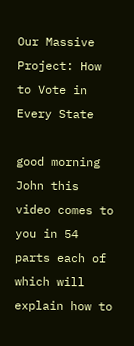Our Massive Project: How to Vote in Every State

good morning John this video comes to you in 54 parts each of which will explain how to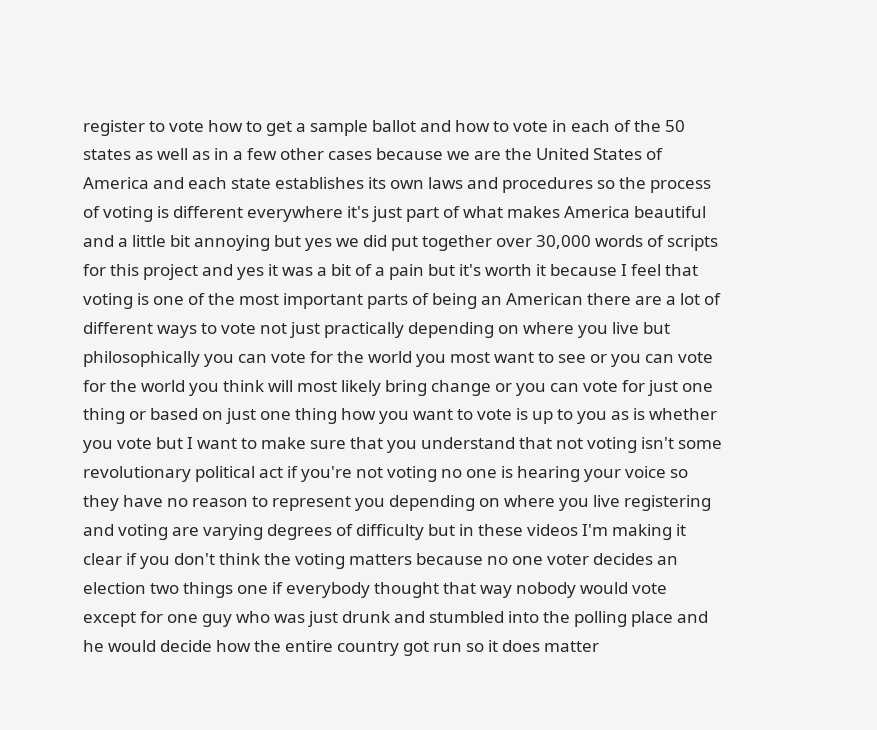register to vote how to get a sample ballot and how to vote in each of the 50 states as well as in a few other cases because we are the United States of America and each state establishes its own laws and procedures so the process of voting is different everywhere it's just part of what makes America beautiful and a little bit annoying but yes we did put together over 30,000 words of scripts for this project and yes it was a bit of a pain but it's worth it because I feel that voting is one of the most important parts of being an American there are a lot of different ways to vote not just practically depending on where you live but philosophically you can vote for the world you most want to see or you can vote for the world you think will most likely bring change or you can vote for just one thing or based on just one thing how you want to vote is up to you as is whether you vote but I want to make sure that you understand that not voting isn't some revolutionary political act if you're not voting no one is hearing your voice so they have no reason to represent you depending on where you live registering and voting are varying degrees of difficulty but in these videos I'm making it clear if you don't think the voting matters because no one voter decides an election two things one if everybody thought that way nobody would vote except for one guy who was just drunk and stumbled into the polling place and he would decide how the entire country got run so it does matter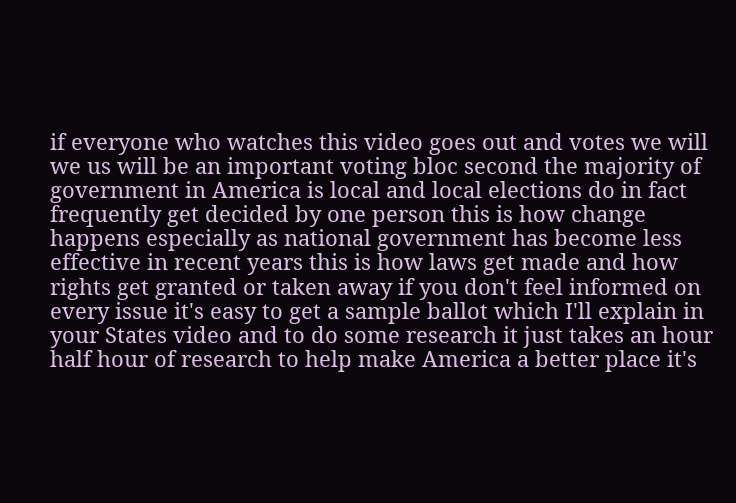if everyone who watches this video goes out and votes we will we us will be an important voting bloc second the majority of government in America is local and local elections do in fact frequently get decided by one person this is how change happens especially as national government has become less effective in recent years this is how laws get made and how rights get granted or taken away if you don't feel informed on every issue it's easy to get a sample ballot which I'll explain in your States video and to do some research it just takes an hour half hour of research to help make America a better place it's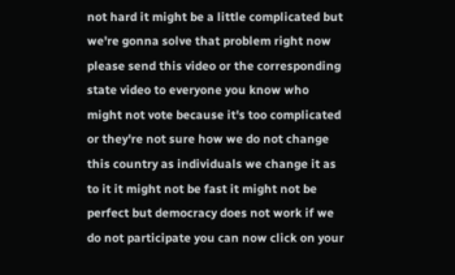not hard it might be a little complicated but we're gonna solve that problem right now please send this video or the corresponding state video to everyone you know who might not vote because it's too complicated or they're not sure how we do not change this country as individuals we change it as to it it might not be fast it might not be perfect but democracy does not work if we do not participate you can now click on your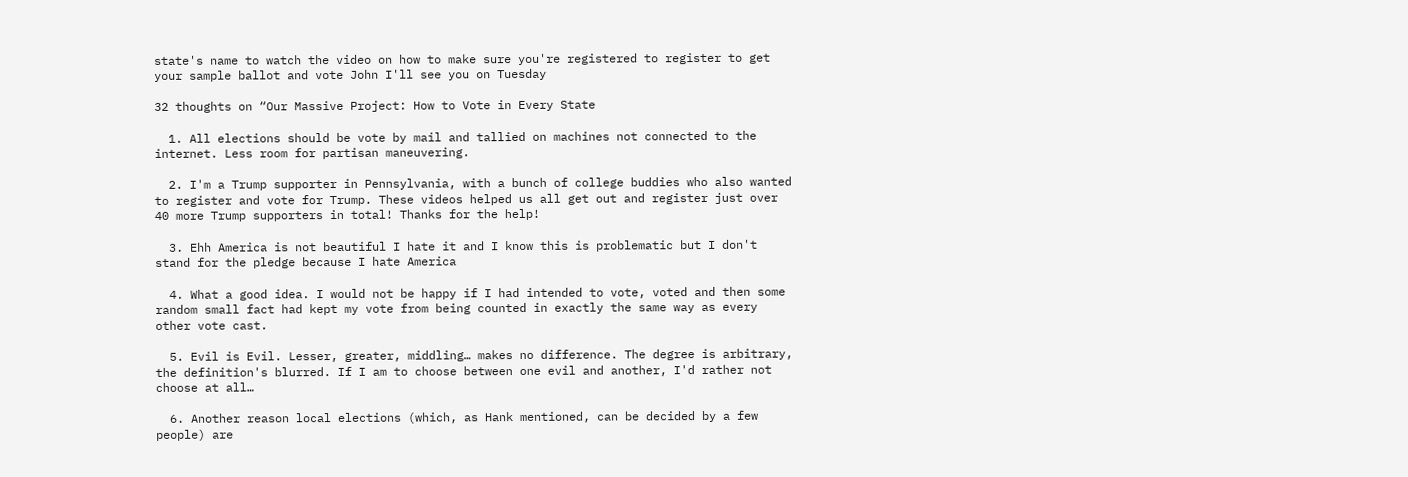state's name to watch the video on how to make sure you're registered to register to get your sample ballot and vote John I'll see you on Tuesday

32 thoughts on “Our Massive Project: How to Vote in Every State

  1. All elections should be vote by mail and tallied on machines not connected to the internet. Less room for partisan maneuvering.

  2. I'm a Trump supporter in Pennsylvania, with a bunch of college buddies who also wanted to register and vote for Trump. These videos helped us all get out and register just over 40 more Trump supporters in total! Thanks for the help!

  3. Ehh America is not beautiful I hate it and I know this is problematic but I don't stand for the pledge because I hate America

  4. What a good idea. I would not be happy if I had intended to vote, voted and then some random small fact had kept my vote from being counted in exactly the same way as every other vote cast.

  5. Evil is Evil. Lesser, greater, middling… makes no difference. The degree is arbitrary, the definition's blurred. If I am to choose between one evil and another, I'd rather not choose at all…

  6. Another reason local elections (which, as Hank mentioned, can be decided by a few people) are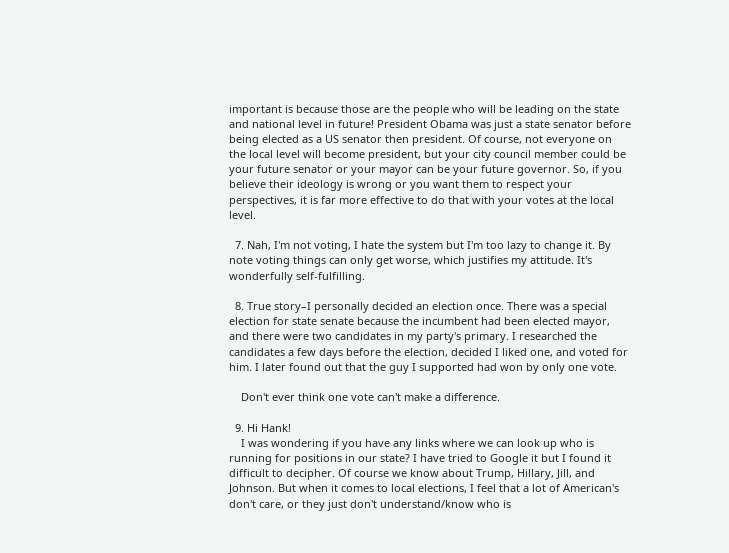important is because those are the people who will be leading on the state and national level in future! President Obama was just a state senator before being elected as a US senator then president. Of course, not everyone on the local level will become president, but your city council member could be your future senator or your mayor can be your future governor. So, if you believe their ideology is wrong or you want them to respect your perspectives, it is far more effective to do that with your votes at the local level.

  7. Nah, I'm not voting, I hate the system but I'm too lazy to change it. By note voting things can only get worse, which justifies my attitude. It's wonderfully self-fulfilling.

  8. True story–I personally decided an election once. There was a special election for state senate because the incumbent had been elected mayor, and there were two candidates in my party's primary. I researched the candidates a few days before the election, decided I liked one, and voted for him. I later found out that the guy I supported had won by only one vote.

    Don't ever think one vote can't make a difference.

  9. Hi Hank!
    I was wondering if you have any links where we can look up who is running for positions in our state? I have tried to Google it but I found it difficult to decipher. Of course we know about Trump, Hillary, Jill, and Johnson. But when it comes to local elections, I feel that a lot of American's don't care, or they just don't understand/know who is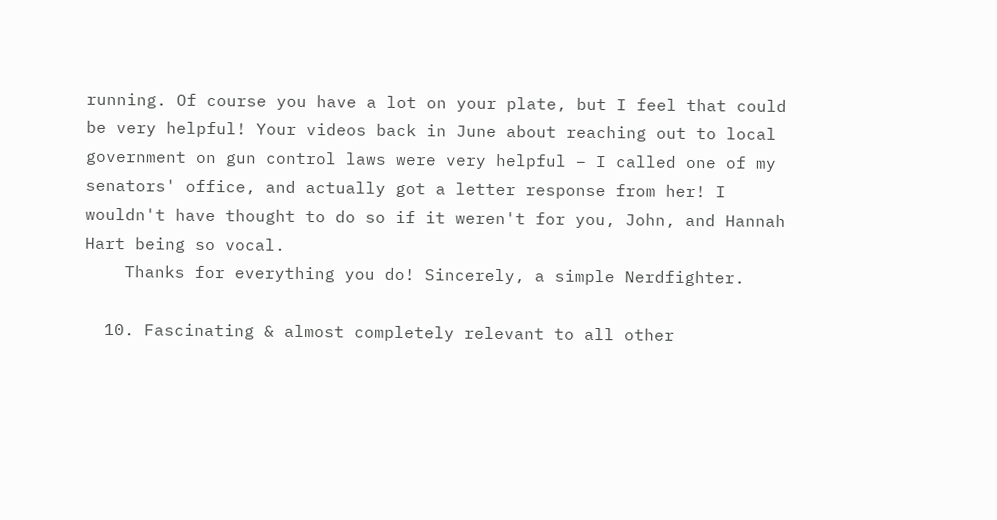running. Of course you have a lot on your plate, but I feel that could be very helpful! Your videos back in June about reaching out to local government on gun control laws were very helpful – I called one of my senators' office, and actually got a letter response from her! I wouldn't have thought to do so if it weren't for you, John, and Hannah Hart being so vocal.
    Thanks for everything you do! Sincerely, a simple Nerdfighter.

  10. Fascinating & almost completely relevant to all other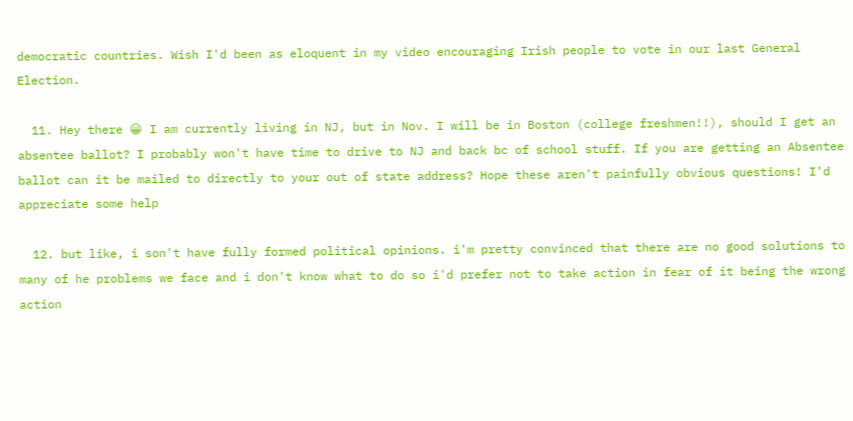democratic countries. Wish I'd been as eloquent in my video encouraging Irish people to vote in our last General Election.

  11. Hey there 😀 I am currently living in NJ, but in Nov. I will be in Boston (college freshmen!!), should I get an absentee ballot? I probably won't have time to drive to NJ and back bc of school stuff. If you are getting an Absentee ballot can it be mailed to directly to your out of state address? Hope these aren't painfully obvious questions! I'd appreciate some help

  12. but like, i son't have fully formed political opinions. i'm pretty convinced that there are no good solutions to many of he problems we face and i don't know what to do so i'd prefer not to take action in fear of it being the wrong action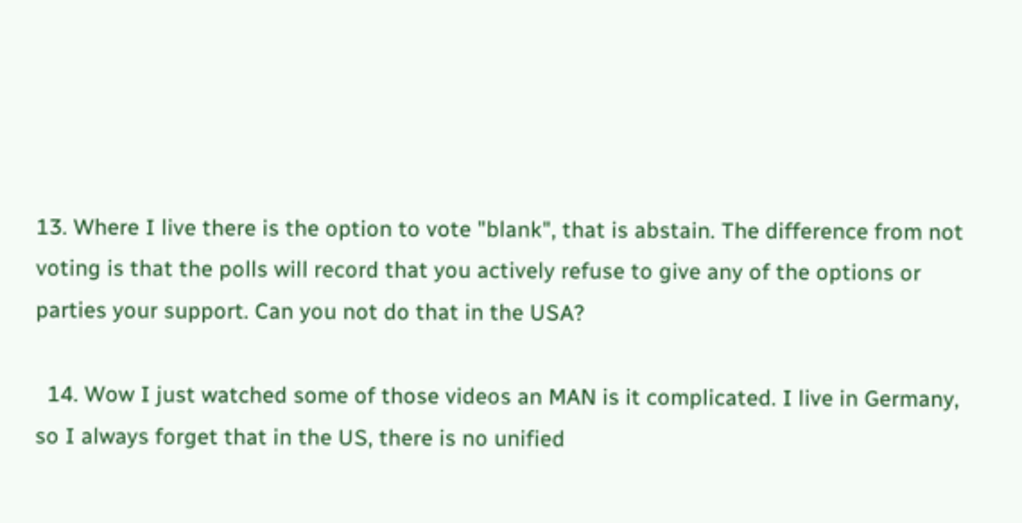13. Where I live there is the option to vote "blank", that is abstain. The difference from not voting is that the polls will record that you actively refuse to give any of the options or parties your support. Can you not do that in the USA?

  14. Wow I just watched some of those videos an MAN is it complicated. I live in Germany, so I always forget that in the US, there is no unified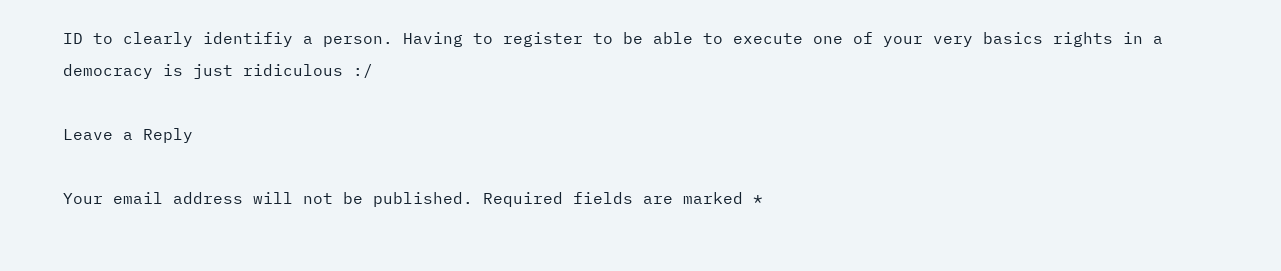ID to clearly identifiy a person. Having to register to be able to execute one of your very basics rights in a democracy is just ridiculous :/

Leave a Reply

Your email address will not be published. Required fields are marked *